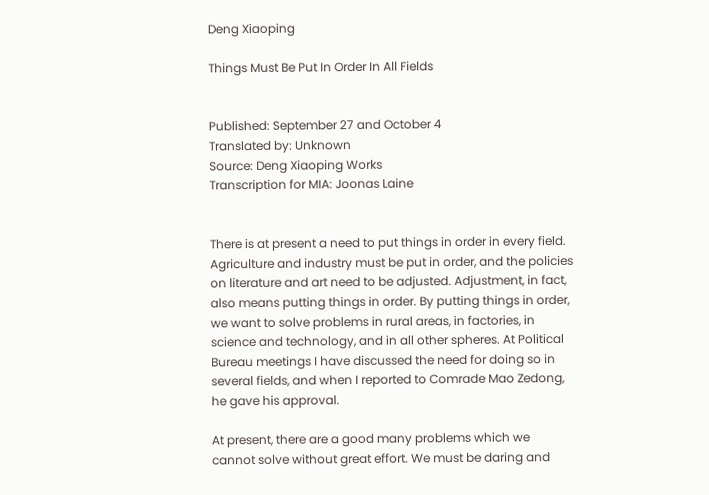Deng Xiaoping

Things Must Be Put In Order In All Fields


Published: September 27 and October 4
Translated by: Unknown
Source: Deng Xiaoping Works
Transcription for MIA: Joonas Laine


There is at present a need to put things in order in every field. Agriculture and industry must be put in order, and the policies on literature and art need to be adjusted. Adjustment, in fact, also means putting things in order. By putting things in order, we want to solve problems in rural areas, in factories, in science and technology, and in all other spheres. At Political Bureau meetings I have discussed the need for doing so in several fields, and when I reported to Comrade Mao Zedong, he gave his approval.

At present, there are a good many problems which we cannot solve without great effort. We must be daring and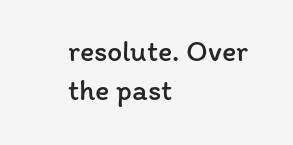resolute. Over the past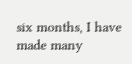six months, I have made many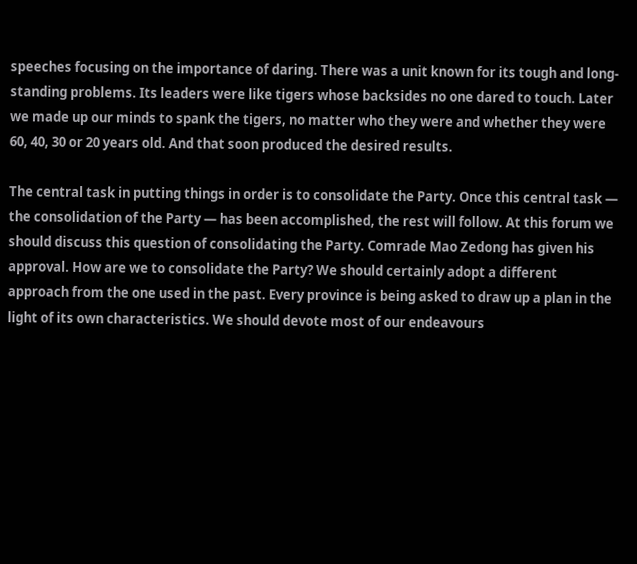speeches focusing on the importance of daring. There was a unit known for its tough and long-standing problems. Its leaders were like tigers whose backsides no one dared to touch. Later we made up our minds to spank the tigers, no matter who they were and whether they were 60, 40, 30 or 20 years old. And that soon produced the desired results.

The central task in putting things in order is to consolidate the Party. Once this central task — the consolidation of the Party — has been accomplished, the rest will follow. At this forum we should discuss this question of consolidating the Party. Comrade Mao Zedong has given his approval. How are we to consolidate the Party? We should certainly adopt a different approach from the one used in the past. Every province is being asked to draw up a plan in the light of its own characteristics. We should devote most of our endeavours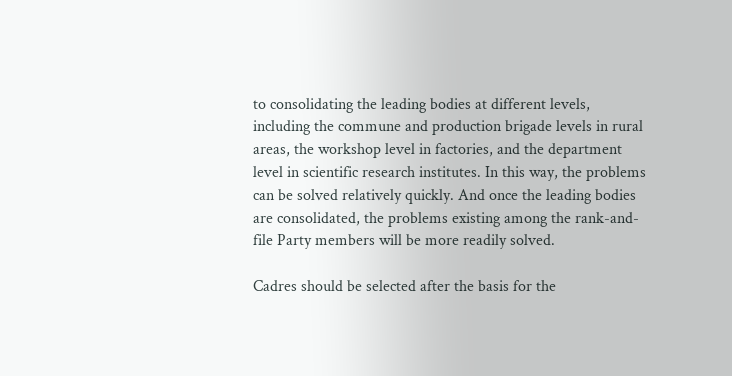to consolidating the leading bodies at different levels, including the commune and production brigade levels in rural areas, the workshop level in factories, and the department level in scientific research institutes. In this way, the problems can be solved relatively quickly. And once the leading bodies are consolidated, the problems existing among the rank-and-file Party members will be more readily solved.

Cadres should be selected after the basis for the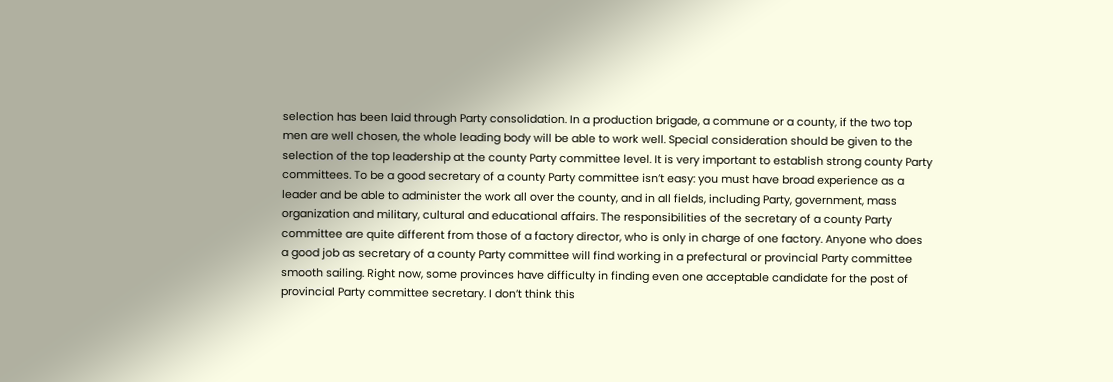selection has been laid through Party consolidation. In a production brigade, a commune or a county, if the two top men are well chosen, the whole leading body will be able to work well. Special consideration should be given to the selection of the top leadership at the county Party committee level. It is very important to establish strong county Party committees. To be a good secretary of a county Party committee isn’t easy: you must have broad experience as a leader and be able to administer the work all over the county, and in all fields, including Party, government, mass organization and military, cultural and educational affairs. The responsibilities of the secretary of a county Party committee are quite different from those of a factory director, who is only in charge of one factory. Anyone who does a good job as secretary of a county Party committee will find working in a prefectural or provincial Party committee smooth sailing. Right now, some provinces have difficulty in finding even one acceptable candidate for the post of provincial Party committee secretary. I don’t think this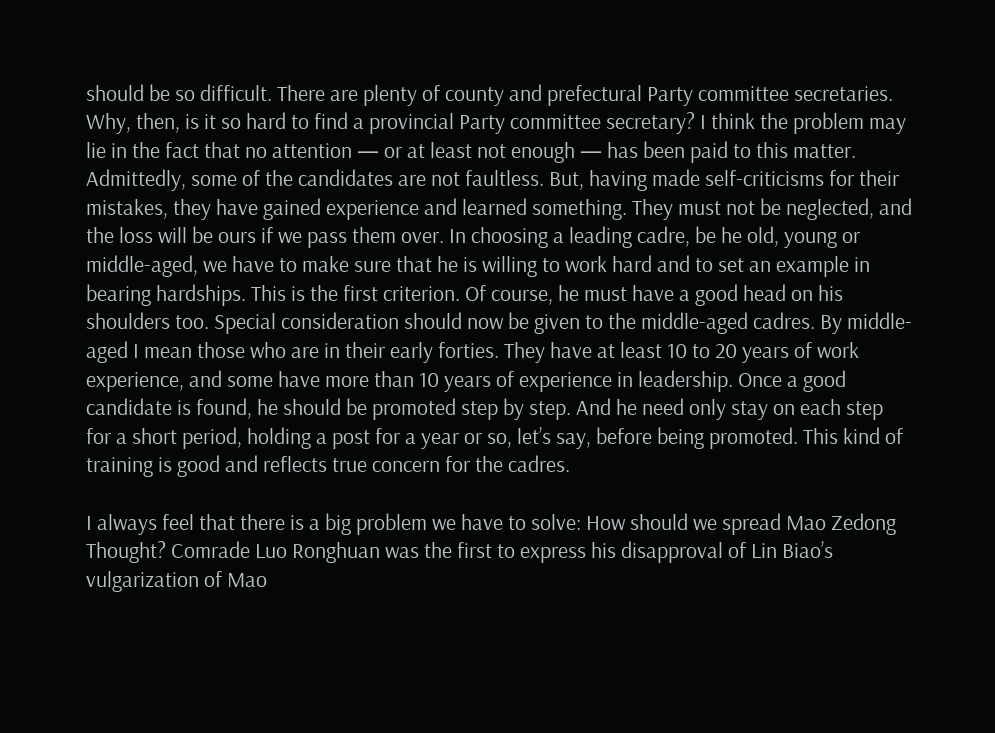should be so difficult. There are plenty of county and prefectural Party committee secretaries. Why, then, is it so hard to find a provincial Party committee secretary? I think the problem may lie in the fact that no attention — or at least not enough — has been paid to this matter. Admittedly, some of the candidates are not faultless. But, having made self-criticisms for their mistakes, they have gained experience and learned something. They must not be neglected, and the loss will be ours if we pass them over. In choosing a leading cadre, be he old, young or middle-aged, we have to make sure that he is willing to work hard and to set an example in bearing hardships. This is the first criterion. Of course, he must have a good head on his shoulders too. Special consideration should now be given to the middle-aged cadres. By middle-aged I mean those who are in their early forties. They have at least 10 to 20 years of work experience, and some have more than 10 years of experience in leadership. Once a good candidate is found, he should be promoted step by step. And he need only stay on each step for a short period, holding a post for a year or so, let’s say, before being promoted. This kind of training is good and reflects true concern for the cadres.

I always feel that there is a big problem we have to solve: How should we spread Mao Zedong Thought? Comrade Luo Ronghuan was the first to express his disapproval of Lin Biao’s vulgarization of Mao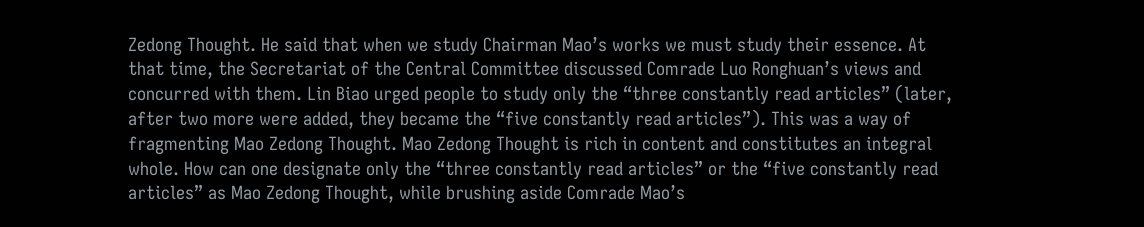Zedong Thought. He said that when we study Chairman Mao’s works we must study their essence. At that time, the Secretariat of the Central Committee discussed Comrade Luo Ronghuan’s views and concurred with them. Lin Biao urged people to study only the “three constantly read articles” (later, after two more were added, they became the “five constantly read articles”). This was a way of fragmenting Mao Zedong Thought. Mao Zedong Thought is rich in content and constitutes an integral whole. How can one designate only the “three constantly read articles” or the “five constantly read articles” as Mao Zedong Thought, while brushing aside Comrade Mao’s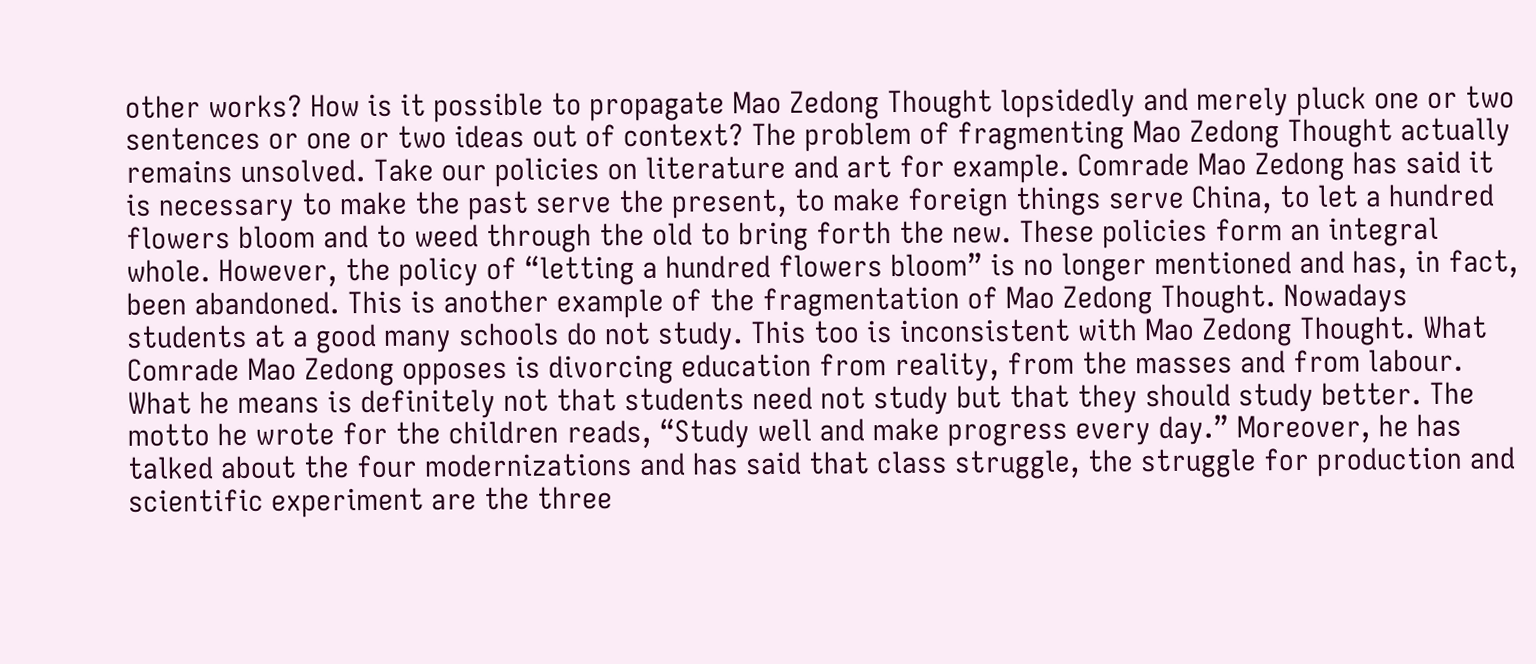other works? How is it possible to propagate Mao Zedong Thought lopsidedly and merely pluck one or two sentences or one or two ideas out of context? The problem of fragmenting Mao Zedong Thought actually remains unsolved. Take our policies on literature and art for example. Comrade Mao Zedong has said it is necessary to make the past serve the present, to make foreign things serve China, to let a hundred flowers bloom and to weed through the old to bring forth the new. These policies form an integral whole. However, the policy of “letting a hundred flowers bloom” is no longer mentioned and has, in fact, been abandoned. This is another example of the fragmentation of Mao Zedong Thought. Nowadays students at a good many schools do not study. This too is inconsistent with Mao Zedong Thought. What Comrade Mao Zedong opposes is divorcing education from reality, from the masses and from labour. What he means is definitely not that students need not study but that they should study better. The motto he wrote for the children reads, “Study well and make progress every day.” Moreover, he has talked about the four modernizations and has said that class struggle, the struggle for production and scientific experiment are the three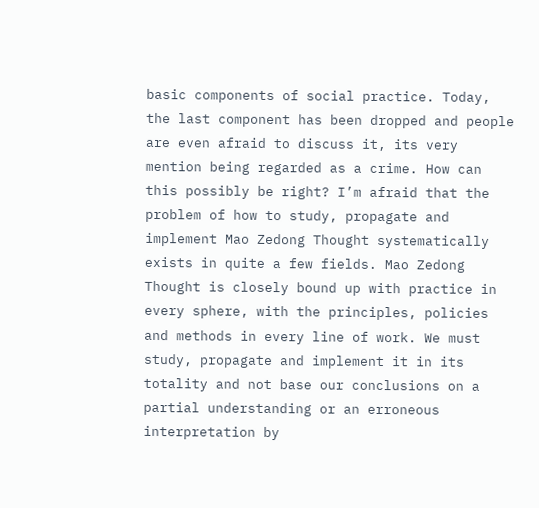basic components of social practice. Today, the last component has been dropped and people are even afraid to discuss it, its very mention being regarded as a crime. How can this possibly be right? I’m afraid that the problem of how to study, propagate and implement Mao Zedong Thought systematically exists in quite a few fields. Mao Zedong Thought is closely bound up with practice in every sphere, with the principles, policies and methods in every line of work. We must study, propagate and implement it in its totality and not base our conclusions on a partial understanding or an erroneous interpretation by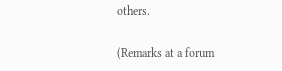others.

(Remarks at a forum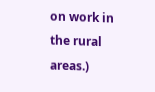on work in the rural areas.)